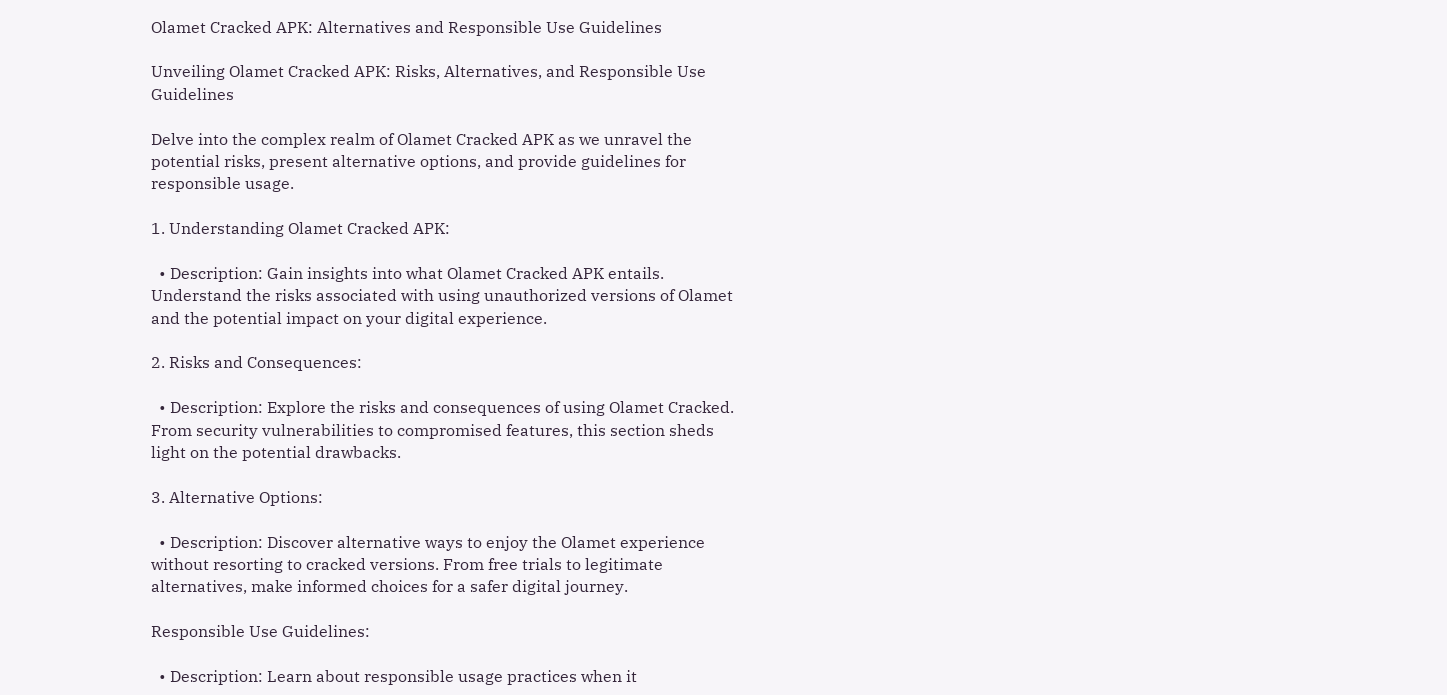Olamet Cracked APK: Alternatives and Responsible Use Guidelines

Unveiling Olamet Cracked APK: Risks, Alternatives, and Responsible Use Guidelines

Delve into the complex realm of Olamet Cracked APK as we unravel the potential risks, present alternative options, and provide guidelines for responsible usage.

1. Understanding Olamet Cracked APK:

  • Description: Gain insights into what Olamet Cracked APK entails. Understand the risks associated with using unauthorized versions of Olamet and the potential impact on your digital experience.

2. Risks and Consequences:

  • Description: Explore the risks and consequences of using Olamet Cracked. From security vulnerabilities to compromised features, this section sheds light on the potential drawbacks.

3. Alternative Options:

  • Description: Discover alternative ways to enjoy the Olamet experience without resorting to cracked versions. From free trials to legitimate alternatives, make informed choices for a safer digital journey.

Responsible Use Guidelines:

  • Description: Learn about responsible usage practices when it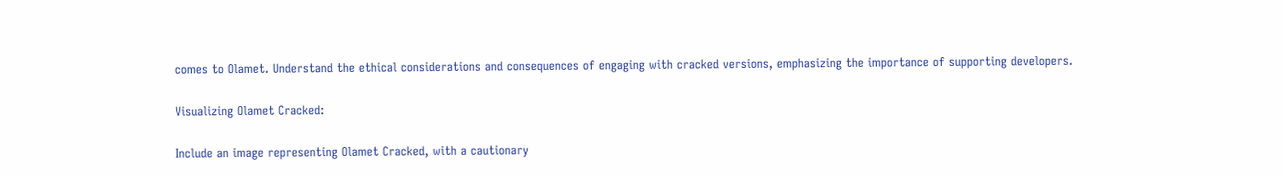comes to Olamet. Understand the ethical considerations and consequences of engaging with cracked versions, emphasizing the importance of supporting developers.

Visualizing Olamet Cracked:

Include an image representing Olamet Cracked, with a cautionary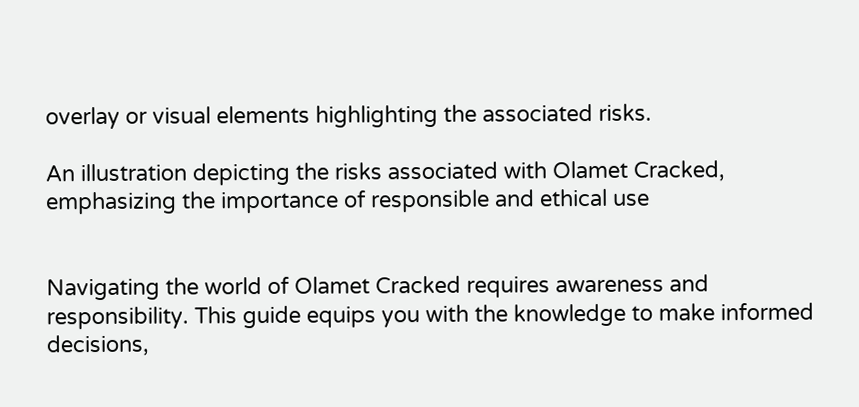overlay or visual elements highlighting the associated risks.

An illustration depicting the risks associated with Olamet Cracked, emphasizing the importance of responsible and ethical use


Navigating the world of Olamet Cracked requires awareness and responsibility. This guide equips you with the knowledge to make informed decisions,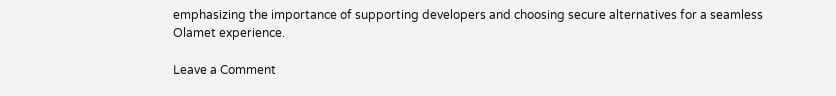emphasizing the importance of supporting developers and choosing secure alternatives for a seamless Olamet experience.

Leave a Comment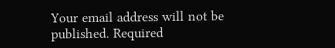Your email address will not be published. Required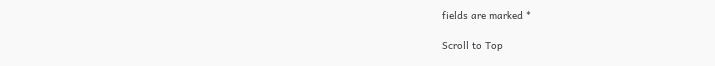fields are marked *

Scroll to Top